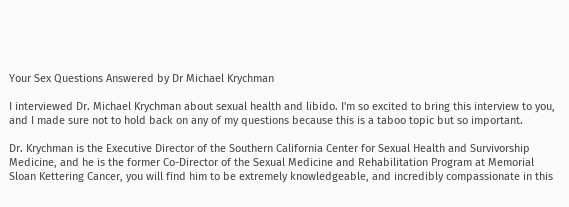Your Sex Questions Answered by Dr Michael Krychman

I interviewed Dr. Michael Krychman about sexual health and libido. I'm so excited to bring this interview to you, and I made sure not to hold back on any of my questions because this is a taboo topic but so important.

Dr. Krychman is the Executive Director of the Southern California Center for Sexual Health and Survivorship Medicine, and he is the former Co-Director of the Sexual Medicine and Rehabilitation Program at Memorial Sloan Kettering Cancer, you will find him to be extremely knowledgeable, and incredibly compassionate in this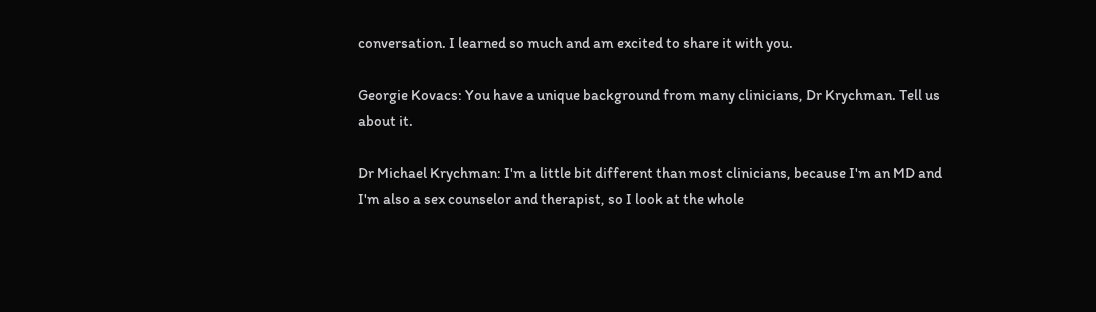conversation. I learned so much and am excited to share it with you.

Georgie Kovacs: You have a unique background from many clinicians, Dr Krychman. Tell us about it.

Dr Michael Krychman: I'm a little bit different than most clinicians, because I'm an MD and I'm also a sex counselor and therapist, so I look at the whole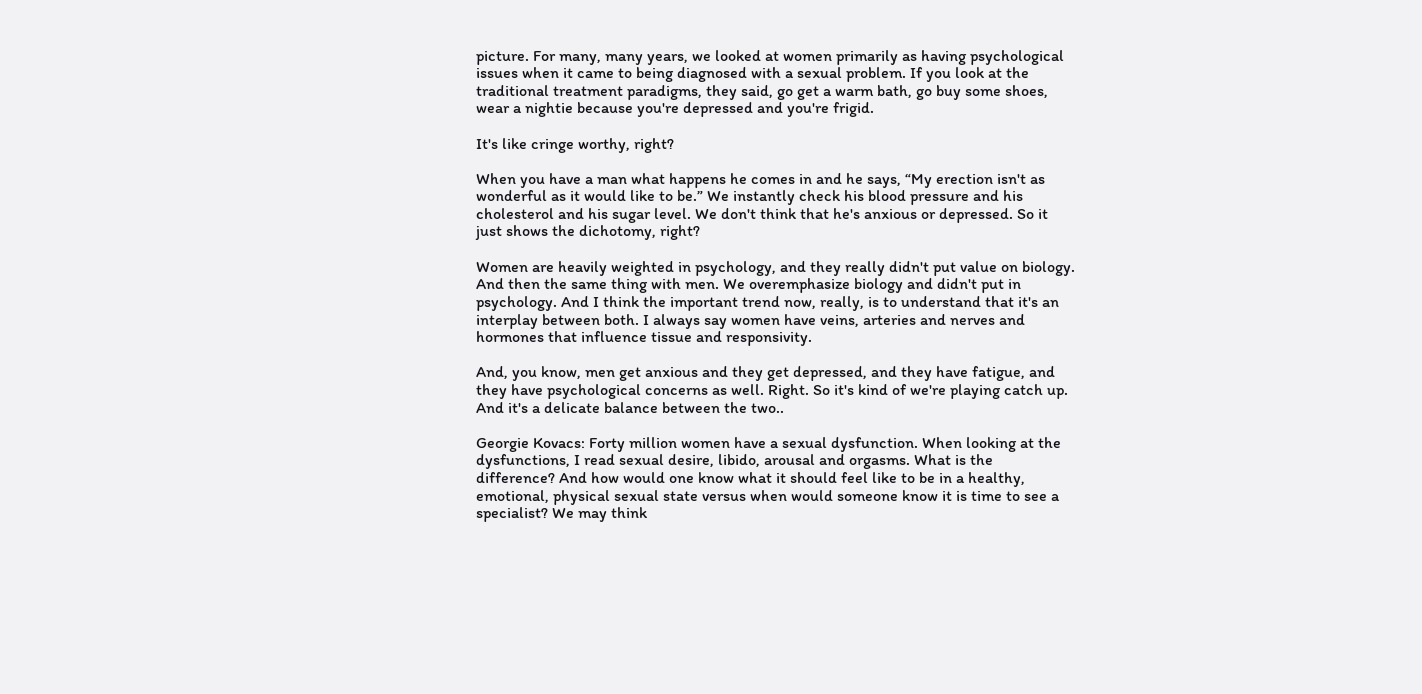picture. For many, many years, we looked at women primarily as having psychological issues when it came to being diagnosed with a sexual problem. If you look at the traditional treatment paradigms, they said, go get a warm bath, go buy some shoes, wear a nightie because you're depressed and you're frigid.

It's like cringe worthy, right?

When you have a man what happens he comes in and he says, “My erection isn't as wonderful as it would like to be.” We instantly check his blood pressure and his cholesterol and his sugar level. We don't think that he's anxious or depressed. So it just shows the dichotomy, right?

Women are heavily weighted in psychology, and they really didn't put value on biology. And then the same thing with men. We overemphasize biology and didn't put in psychology. And I think the important trend now, really, is to understand that it's an interplay between both. I always say women have veins, arteries and nerves and hormones that influence tissue and responsivity.

And, you know, men get anxious and they get depressed, and they have fatigue, and they have psychological concerns as well. Right. So it's kind of we're playing catch up. And it's a delicate balance between the two..

Georgie Kovacs: Forty million women have a sexual dysfunction. When looking at the dysfunctions, I read sexual desire, libido, arousal and orgasms. What is the difference? And how would one know what it should feel like to be in a healthy, emotional, physical sexual state versus when would someone know it is time to see a specialist? We may think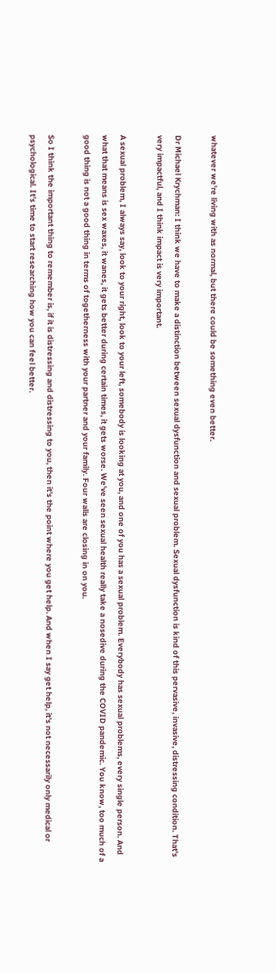whatever we're living with as normal, but there could be something even better.

Dr Michael Krychman: I think we have to make a distinction between sexual dysfunction and sexual problem. Sexual dysfunction is kind of this pervasive, invasive, distressing condition. That's very impactful, and I think impact is very important.

A sexual problem, I always say, look to your right, look to your left, somebody is looking at you, and one of you has a sexual problem. Everybody has sexual problems, every single person. And what that means is sex waxes, it wanes, it gets better during certain times, it gets worse. We've seen sexual health really take a nosedive during the COVID pandemic. You know, too much of a good thing is not a good thing in terms of togetherness with your partner and your family. Four walls are closing in on you.

So I think the important thing to remember is, if it is distressing and distressing to you, then it's the point where you get help. And when I say get help, it's not necessarily only medical or psychological. It's time to start researching how you can feel better.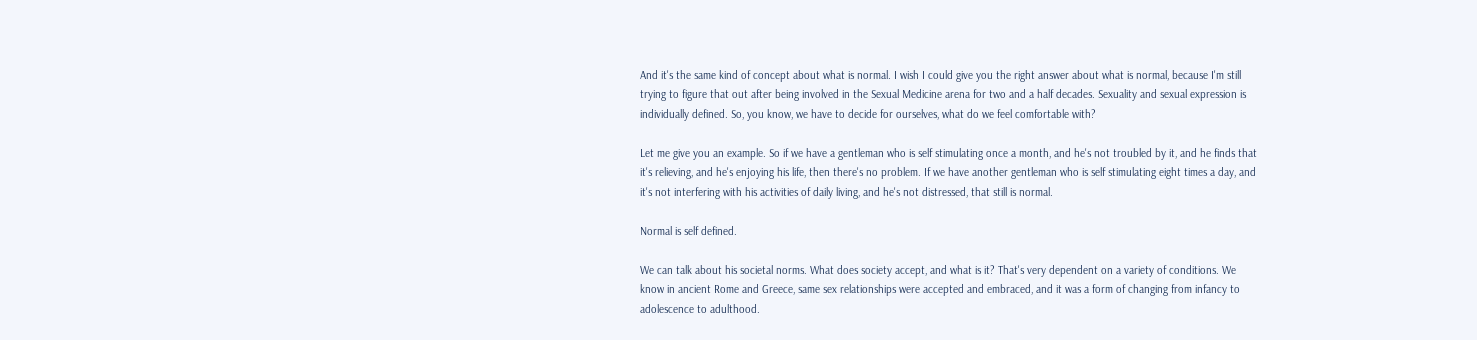And it's the same kind of concept about what is normal. I wish I could give you the right answer about what is normal, because I'm still trying to figure that out after being involved in the Sexual Medicine arena for two and a half decades. Sexuality and sexual expression is individually defined. So, you know, we have to decide for ourselves, what do we feel comfortable with?

Let me give you an example. So if we have a gentleman who is self stimulating once a month, and he's not troubled by it, and he finds that it's relieving, and he's enjoying his life, then there's no problem. If we have another gentleman who is self stimulating eight times a day, and it's not interfering with his activities of daily living, and he's not distressed, that still is normal.

Normal is self defined.

We can talk about his societal norms. What does society accept, and what is it? That's very dependent on a variety of conditions. We know in ancient Rome and Greece, same sex relationships were accepted and embraced, and it was a form of changing from infancy to adolescence to adulthood.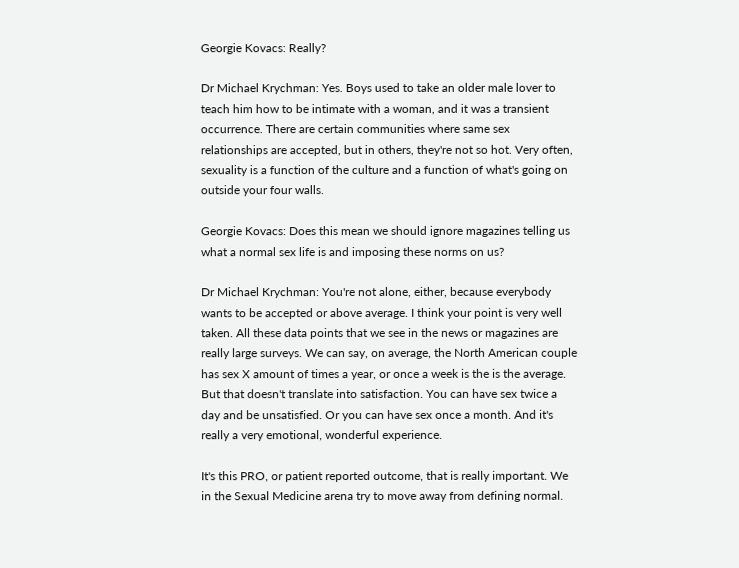Georgie Kovacs: Really?

Dr Michael Krychman: Yes. Boys used to take an older male lover to teach him how to be intimate with a woman, and it was a transient occurrence. There are certain communities where same sex relationships are accepted, but in others, they're not so hot. Very often, sexuality is a function of the culture and a function of what's going on outside your four walls.

Georgie Kovacs: Does this mean we should ignore magazines telling us what a normal sex life is and imposing these norms on us?

Dr Michael Krychman: You're not alone, either, because everybody wants to be accepted or above average. I think your point is very well taken. All these data points that we see in the news or magazines are really large surveys. We can say, on average, the North American couple has sex X amount of times a year, or once a week is the is the average. But that doesn't translate into satisfaction. You can have sex twice a day and be unsatisfied. Or you can have sex once a month. And it's really a very emotional, wonderful experience.

It's this PRO, or patient reported outcome, that is really important. We in the Sexual Medicine arena try to move away from defining normal.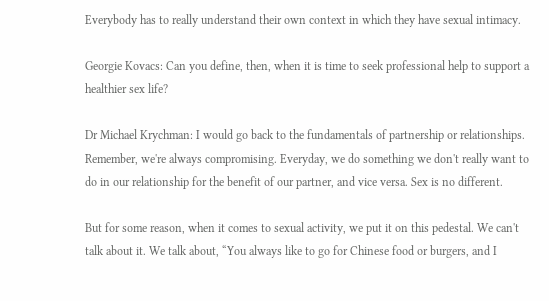Everybody has to really understand their own context in which they have sexual intimacy.

Georgie Kovacs: Can you define, then, when it is time to seek professional help to support a healthier sex life?

Dr Michael Krychman: I would go back to the fundamentals of partnership or relationships. Remember, we're always compromising. Everyday, we do something we don't really want to do in our relationship for the benefit of our partner, and vice versa. Sex is no different.

But for some reason, when it comes to sexual activity, we put it on this pedestal. We can't talk about it. We talk about, “You always like to go for Chinese food or burgers, and I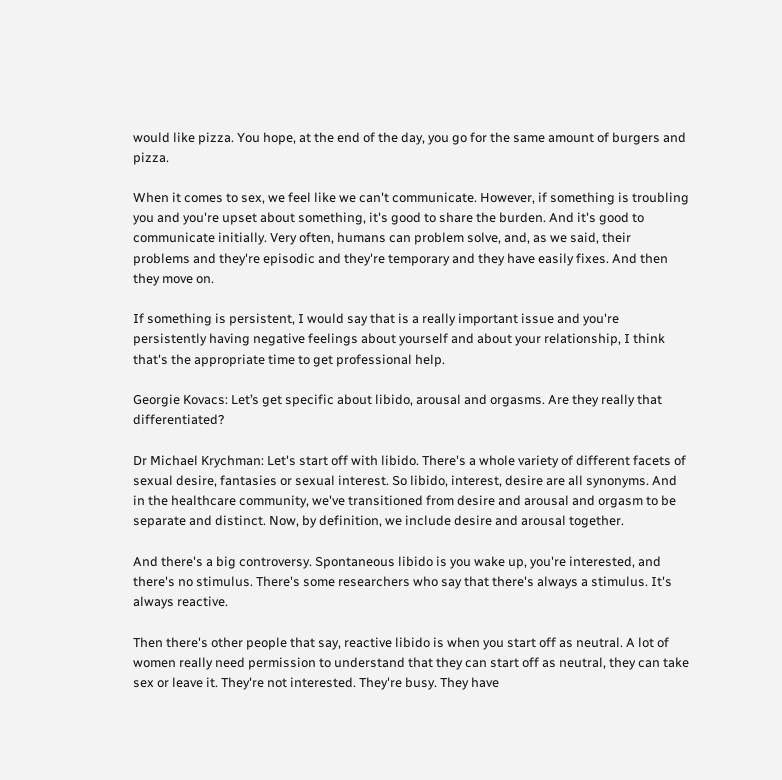would like pizza. You hope, at the end of the day, you go for the same amount of burgers and pizza.

When it comes to sex, we feel like we can't communicate. However, if something is troubling you and you're upset about something, it's good to share the burden. And it's good to communicate initially. Very often, humans can problem solve, and, as we said, their problems and they're episodic and they're temporary and they have easily fixes. And then they move on.

If something is persistent, I would say that is a really important issue and you're persistently having negative feelings about yourself and about your relationship, I think that's the appropriate time to get professional help.

Georgie Kovacs: Let’s get specific about libido, arousal and orgasms. Are they really that differentiated?

Dr Michael Krychman: Let's start off with libido. There's a whole variety of different facets of sexual desire, fantasies or sexual interest. So libido, interest, desire are all synonyms. And in the healthcare community, we've transitioned from desire and arousal and orgasm to be separate and distinct. Now, by definition, we include desire and arousal together.

And there's a big controversy. Spontaneous libido is you wake up, you're interested, and there's no stimulus. There's some researchers who say that there's always a stimulus. It's always reactive.

Then there's other people that say, reactive libido is when you start off as neutral. A lot of women really need permission to understand that they can start off as neutral, they can take sex or leave it. They're not interested. They're busy. They have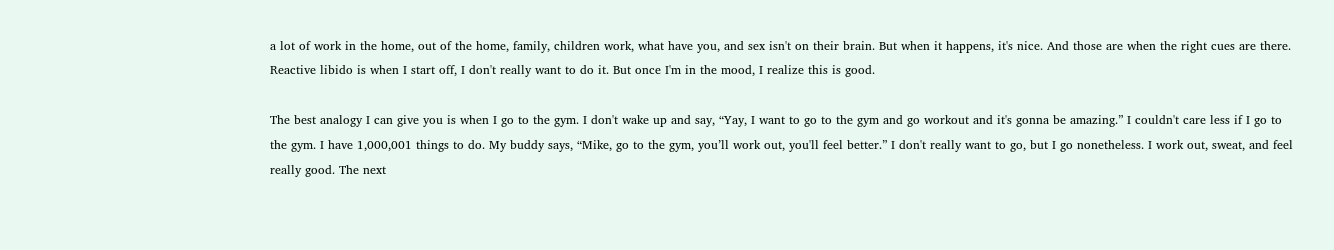a lot of work in the home, out of the home, family, children work, what have you, and sex isn't on their brain. But when it happens, it's nice. And those are when the right cues are there. Reactive libido is when I start off, I don't really want to do it. But once I'm in the mood, I realize this is good.

The best analogy I can give you is when I go to the gym. I don't wake up and say, “Yay, I want to go to the gym and go workout and it's gonna be amazing.” I couldn't care less if I go to the gym. I have 1,000,001 things to do. My buddy says, “Mike, go to the gym, you’ll work out, you'll feel better.” I don't really want to go, but I go nonetheless. I work out, sweat, and feel really good. The next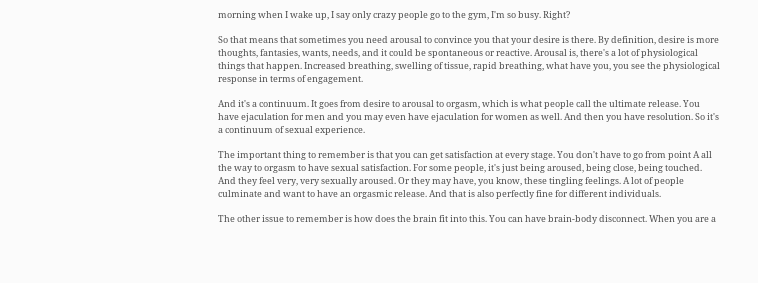morning when I wake up, I say only crazy people go to the gym, I'm so busy. Right?

So that means that sometimes you need arousal to convince you that your desire is there. By definition, desire is more thoughts, fantasies, wants, needs, and it could be spontaneous or reactive. Arousal is, there's a lot of physiological things that happen. Increased breathing, swelling of tissue, rapid breathing, what have you, you see the physiological response in terms of engagement.

And it's a continuum. It goes from desire to arousal to orgasm, which is what people call the ultimate release. You have ejaculation for men and you may even have ejaculation for women as well. And then you have resolution. So it's a continuum of sexual experience.

The important thing to remember is that you can get satisfaction at every stage. You don't have to go from point A all the way to orgasm to have sexual satisfaction. For some people, it's just being aroused, being close, being touched. And they feel very, very sexually aroused. Or they may have, you know, these tingling feelings. A lot of people culminate and want to have an orgasmic release. And that is also perfectly fine for different individuals.

The other issue to remember is how does the brain fit into this. You can have brain-body disconnect. When you are a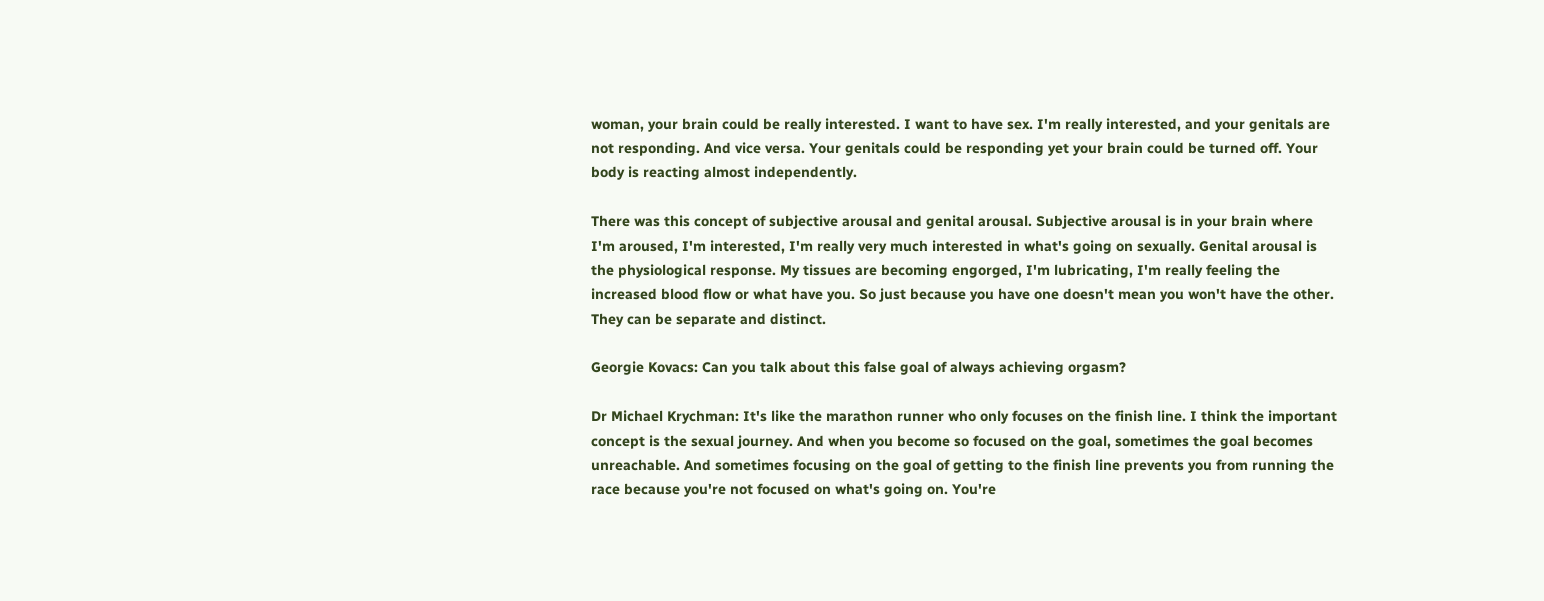woman, your brain could be really interested. I want to have sex. I'm really interested, and your genitals are not responding. And vice versa. Your genitals could be responding yet your brain could be turned off. Your body is reacting almost independently.

There was this concept of subjective arousal and genital arousal. Subjective arousal is in your brain where I'm aroused, I'm interested, I'm really very much interested in what's going on sexually. Genital arousal is the physiological response. My tissues are becoming engorged, I'm lubricating, I'm really feeling the increased blood flow or what have you. So just because you have one doesn't mean you won't have the other. They can be separate and distinct.

Georgie Kovacs: Can you talk about this false goal of always achieving orgasm?

Dr Michael Krychman: It's like the marathon runner who only focuses on the finish line. I think the important concept is the sexual journey. And when you become so focused on the goal, sometimes the goal becomes unreachable. And sometimes focusing on the goal of getting to the finish line prevents you from running the race because you're not focused on what's going on. You're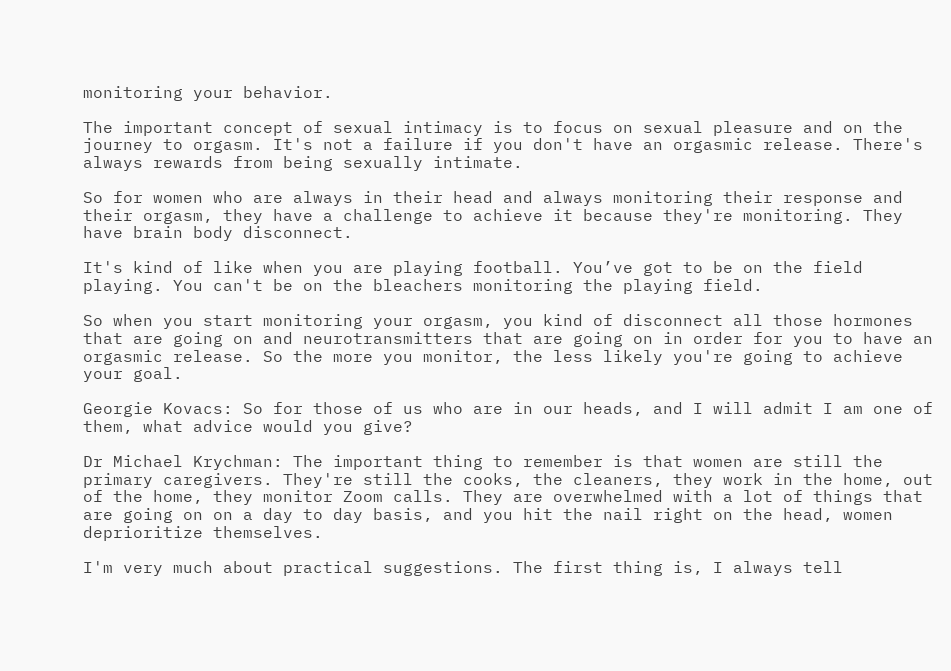monitoring your behavior.

The important concept of sexual intimacy is to focus on sexual pleasure and on the journey to orgasm. It's not a failure if you don't have an orgasmic release. There's always rewards from being sexually intimate.

So for women who are always in their head and always monitoring their response and their orgasm, they have a challenge to achieve it because they're monitoring. They have brain body disconnect.

It's kind of like when you are playing football. You’ve got to be on the field playing. You can't be on the bleachers monitoring the playing field.

So when you start monitoring your orgasm, you kind of disconnect all those hormones that are going on and neurotransmitters that are going on in order for you to have an orgasmic release. So the more you monitor, the less likely you're going to achieve your goal.

Georgie Kovacs: So for those of us who are in our heads, and I will admit I am one of them, what advice would you give?

Dr Michael Krychman: The important thing to remember is that women are still the primary caregivers. They're still the cooks, the cleaners, they work in the home, out of the home, they monitor Zoom calls. They are overwhelmed with a lot of things that are going on on a day to day basis, and you hit the nail right on the head, women deprioritize themselves.

I'm very much about practical suggestions. The first thing is, I always tell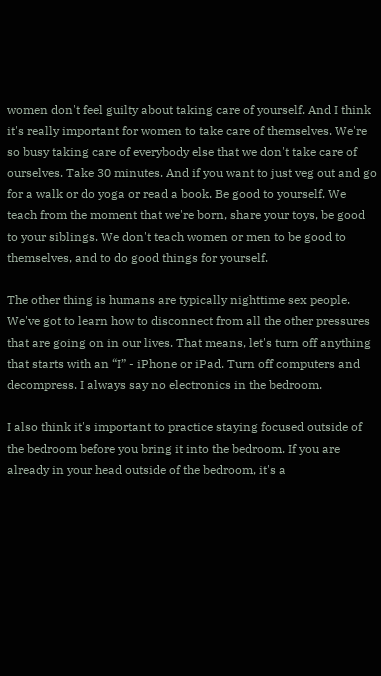women don't feel guilty about taking care of yourself. And I think it's really important for women to take care of themselves. We're so busy taking care of everybody else that we don't take care of ourselves. Take 30 minutes. And if you want to just veg out and go for a walk or do yoga or read a book. Be good to yourself. We teach from the moment that we're born, share your toys, be good to your siblings. We don't teach women or men to be good to themselves, and to do good things for yourself.

The other thing is humans are typically nighttime sex people. We've got to learn how to disconnect from all the other pressures that are going on in our lives. That means, let's turn off anything that starts with an “I” - iPhone or iPad. Turn off computers and decompress. I always say no electronics in the bedroom.

I also think it's important to practice staying focused outside of the bedroom before you bring it into the bedroom. If you are already in your head outside of the bedroom, it's a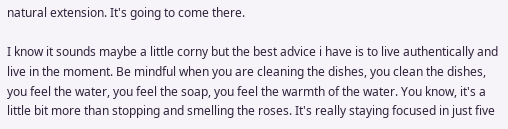natural extension. It's going to come there.

I know it sounds maybe a little corny but the best advice i have is to live authentically and live in the moment. Be mindful when you are cleaning the dishes, you clean the dishes, you feel the water, you feel the soap, you feel the warmth of the water. You know, it's a little bit more than stopping and smelling the roses. It's really staying focused in just five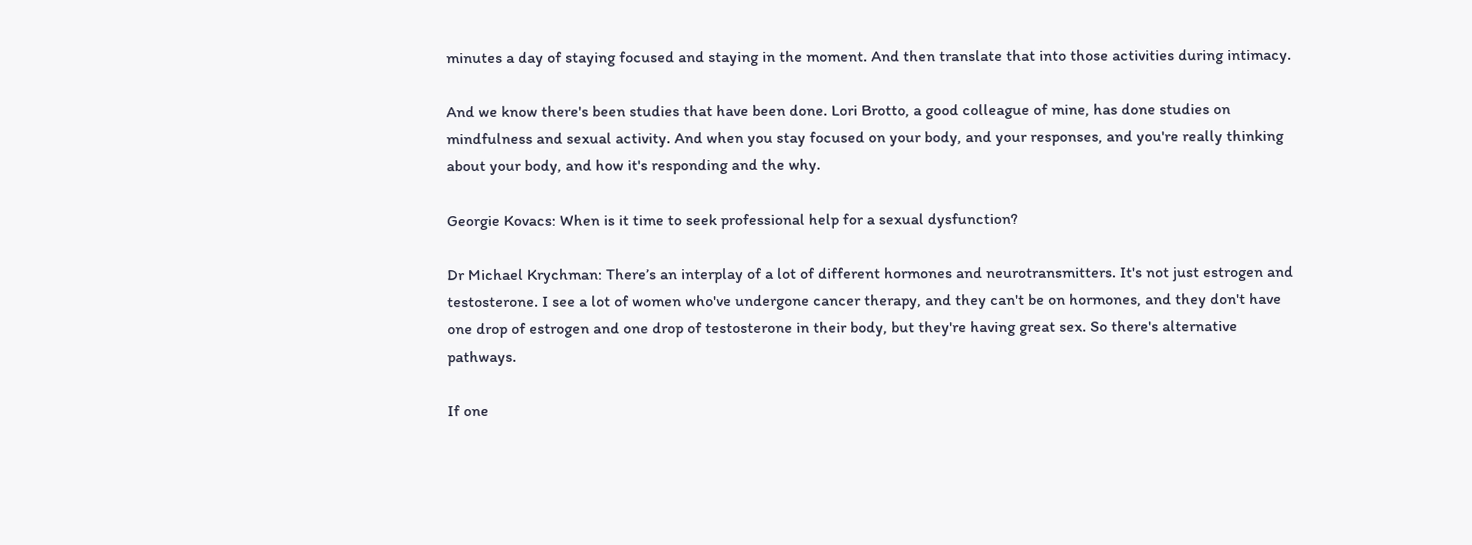minutes a day of staying focused and staying in the moment. And then translate that into those activities during intimacy.

And we know there's been studies that have been done. Lori Brotto, a good colleague of mine, has done studies on mindfulness and sexual activity. And when you stay focused on your body, and your responses, and you're really thinking about your body, and how it's responding and the why.

Georgie Kovacs: When is it time to seek professional help for a sexual dysfunction?

Dr Michael Krychman: There’s an interplay of a lot of different hormones and neurotransmitters. It's not just estrogen and testosterone. I see a lot of women who've undergone cancer therapy, and they can't be on hormones, and they don't have one drop of estrogen and one drop of testosterone in their body, but they're having great sex. So there's alternative pathways.

If one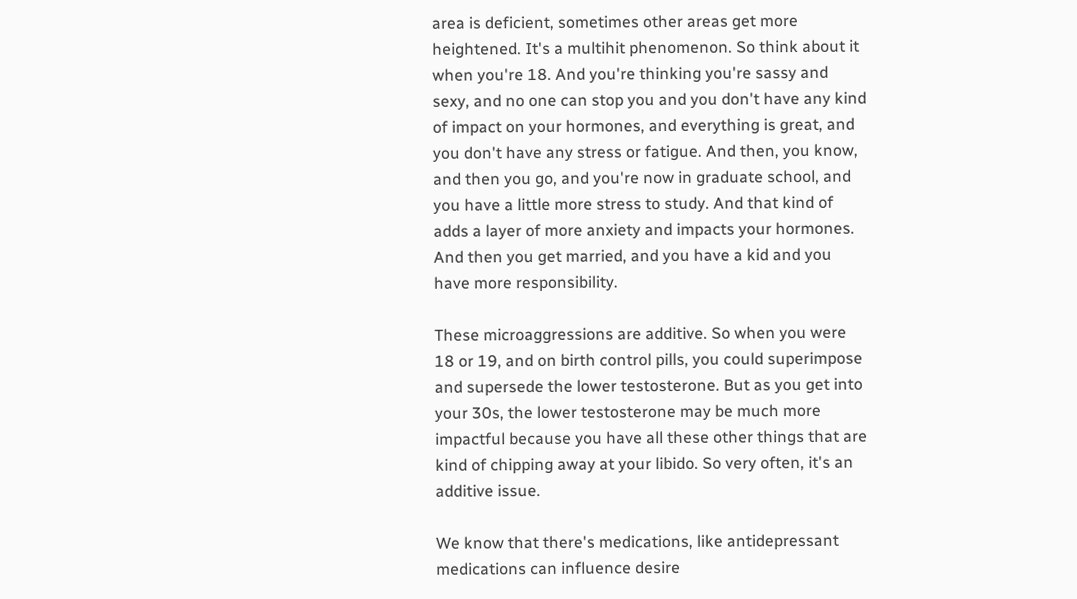area is deficient, sometimes other areas get more heightened. It's a multihit phenomenon. So think about it when you're 18. And you're thinking you're sassy and sexy, and no one can stop you and you don't have any kind of impact on your hormones, and everything is great, and you don't have any stress or fatigue. And then, you know, and then you go, and you're now in graduate school, and you have a little more stress to study. And that kind of adds a layer of more anxiety and impacts your hormones. And then you get married, and you have a kid and you have more responsibility.

These microaggressions are additive. So when you were 18 or 19, and on birth control pills, you could superimpose and supersede the lower testosterone. But as you get into your 30s, the lower testosterone may be much more impactful because you have all these other things that are kind of chipping away at your libido. So very often, it's an additive issue.

We know that there's medications, like antidepressant medications can influence desire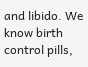and libido. We know birth control pills,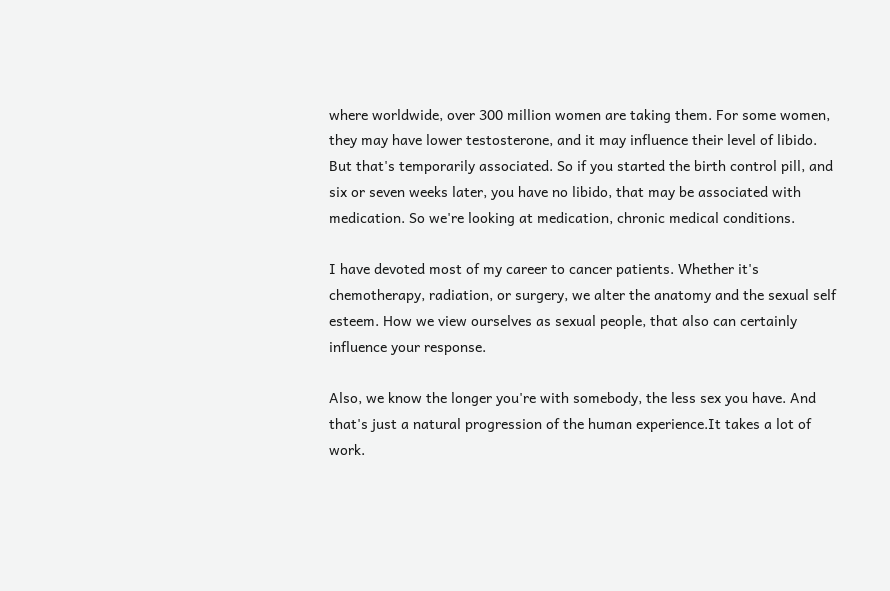where worldwide, over 300 million women are taking them. For some women, they may have lower testosterone, and it may influence their level of libido. But that's temporarily associated. So if you started the birth control pill, and six or seven weeks later, you have no libido, that may be associated with medication. So we're looking at medication, chronic medical conditions.

I have devoted most of my career to cancer patients. Whether it's chemotherapy, radiation, or surgery, we alter the anatomy and the sexual self esteem. How we view ourselves as sexual people, that also can certainly influence your response.

Also, we know the longer you're with somebody, the less sex you have. And that's just a natural progression of the human experience.It takes a lot of work.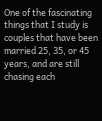One of the fascinating things that I study is couples that have been married 25, 35, or 45 years, and are still chasing each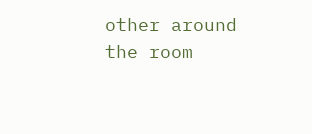other around the room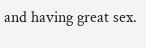and having great sex.